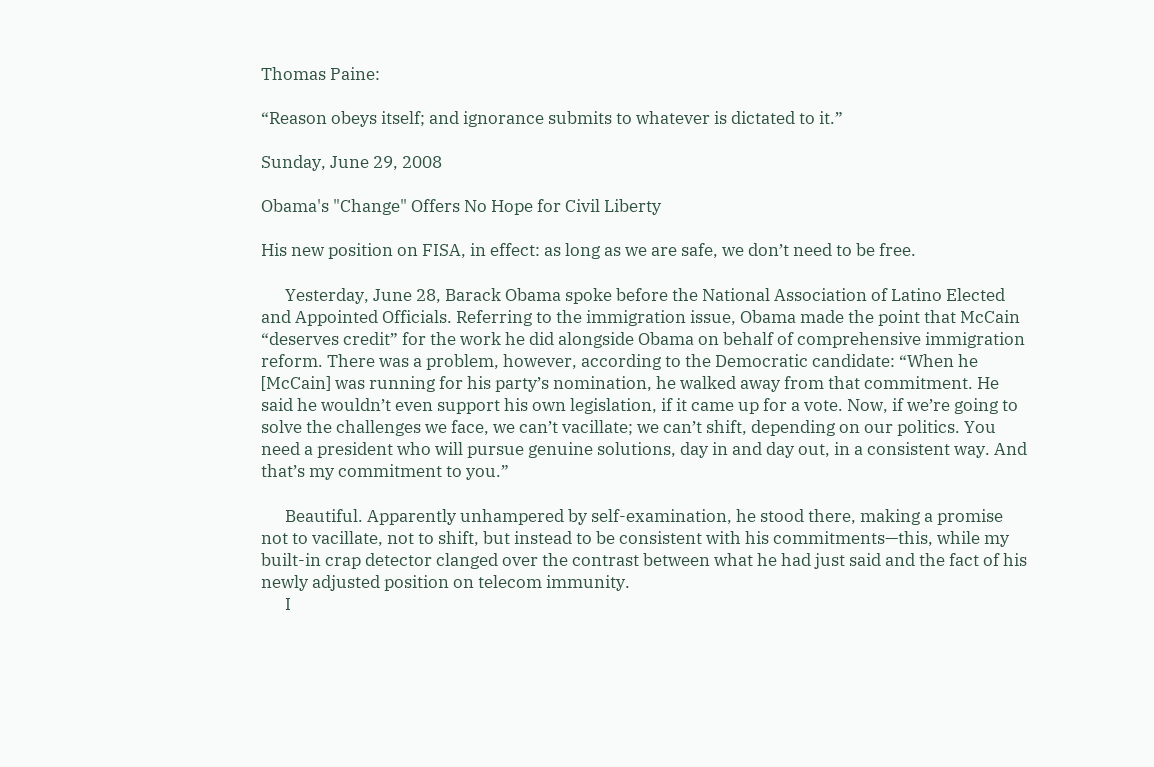Thomas Paine:

“Reason obeys itself; and ignorance submits to whatever is dictated to it.”

Sunday, June 29, 2008

Obama's "Change" Offers No Hope for Civil Liberty

His new position on FISA, in effect: as long as we are safe, we don’t need to be free.

      Yesterday, June 28, Barack Obama spoke before the National Association of Latino Elected and Appointed Officials. Referring to the immigration issue, Obama made the point that McCain “deserves credit” for the work he did alongside Obama on behalf of comprehensive immigration reform. There was a problem, however, according to the Democratic candidate: “When he [McCain] was running for his party’s nomination, he walked away from that commitment. He said he wouldn’t even support his own legislation, if it came up for a vote. Now, if we’re going to solve the challenges we face, we can’t vacillate; we can’t shift, depending on our politics. You need a president who will pursue genuine solutions, day in and day out, in a consistent way. And that’s my commitment to you.”

      Beautiful. Apparently unhampered by self-examination, he stood there, making a promise not to vacillate, not to shift, but instead to be consistent with his commitments—this, while my built-in crap detector clanged over the contrast between what he had just said and the fact of his newly adjusted position on telecom immunity.
      I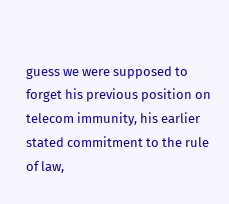guess we were supposed to forget his previous position on telecom immunity, his earlier stated commitment to the rule of law,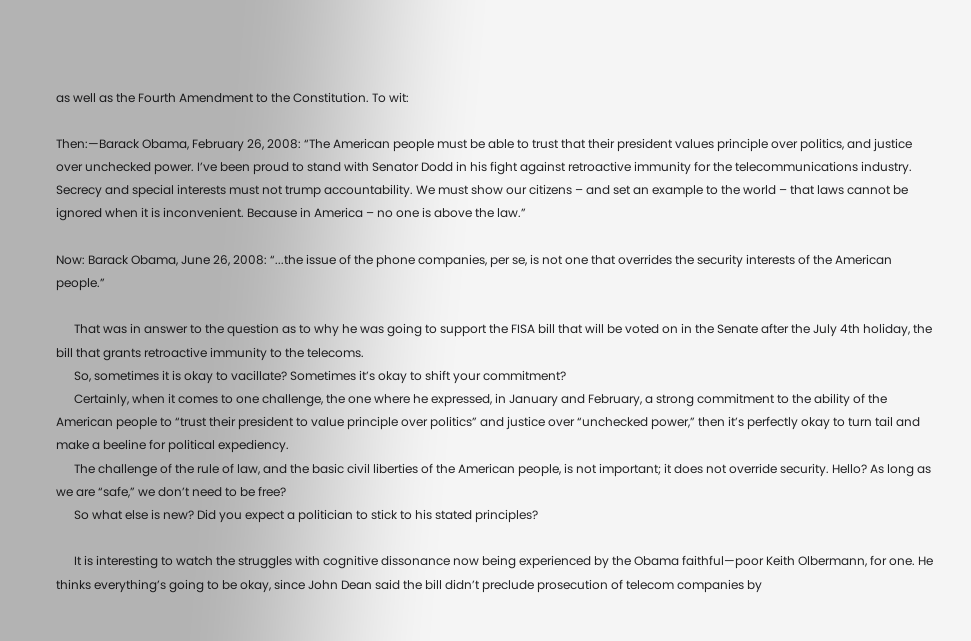as well as the Fourth Amendment to the Constitution. To wit:

Then:—Barack Obama, February 26, 2008: “The American people must be able to trust that their president values principle over politics, and justice over unchecked power. I’ve been proud to stand with Senator Dodd in his fight against retroactive immunity for the telecommunications industry. Secrecy and special interests must not trump accountability. We must show our citizens – and set an example to the world – that laws cannot be ignored when it is inconvenient. Because in America – no one is above the law.”

Now: Barack Obama, June 26, 2008: “...the issue of the phone companies, per se, is not one that overrides the security interests of the American people.”

      That was in answer to the question as to why he was going to support the FISA bill that will be voted on in the Senate after the July 4th holiday, the bill that grants retroactive immunity to the telecoms.
      So, sometimes it is okay to vacillate? Sometimes it’s okay to shift your commitment?
      Certainly, when it comes to one challenge, the one where he expressed, in January and February, a strong commitment to the ability of the American people to “trust their president to value principle over politics” and justice over “unchecked power,” then it’s perfectly okay to turn tail and make a beeline for political expediency.
      The challenge of the rule of law, and the basic civil liberties of the American people, is not important; it does not override security. Hello? As long as we are “safe,” we don’t need to be free?
      So what else is new? Did you expect a politician to stick to his stated principles?

      It is interesting to watch the struggles with cognitive dissonance now being experienced by the Obama faithful—poor Keith Olbermann, for one. He thinks everything’s going to be okay, since John Dean said the bill didn’t preclude prosecution of telecom companies by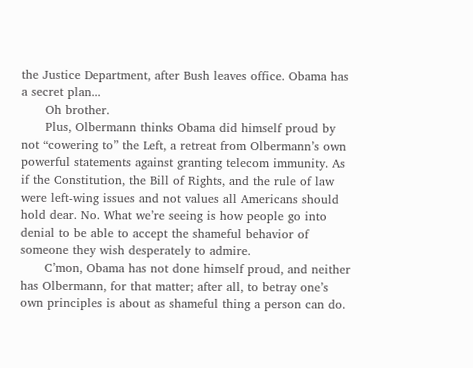the Justice Department, after Bush leaves office. Obama has a secret plan...
      Oh brother.
      Plus, Olbermann thinks Obama did himself proud by not “cowering to” the Left, a retreat from Olbermann’s own powerful statements against granting telecom immunity. As if the Constitution, the Bill of Rights, and the rule of law were left-wing issues and not values all Americans should hold dear. No. What we’re seeing is how people go into denial to be able to accept the shameful behavior of someone they wish desperately to admire.
      C’mon, Obama has not done himself proud, and neither has Olbermann, for that matter; after all, to betray one’s own principles is about as shameful thing a person can do.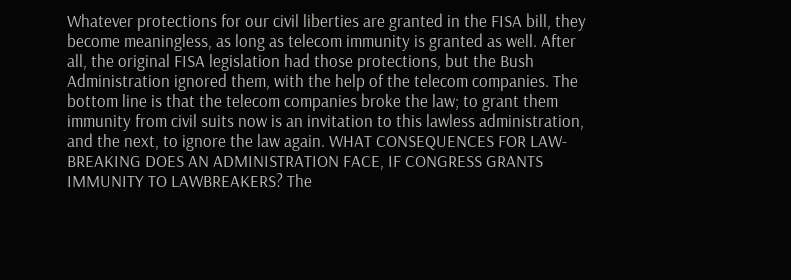Whatever protections for our civil liberties are granted in the FISA bill, they become meaningless, as long as telecom immunity is granted as well. After all, the original FISA legislation had those protections, but the Bush Administration ignored them, with the help of the telecom companies. The bottom line is that the telecom companies broke the law; to grant them immunity from civil suits now is an invitation to this lawless administration, and the next, to ignore the law again. WHAT CONSEQUENCES FOR LAW-BREAKING DOES AN ADMINISTRATION FACE, IF CONGRESS GRANTS IMMUNITY TO LAWBREAKERS? The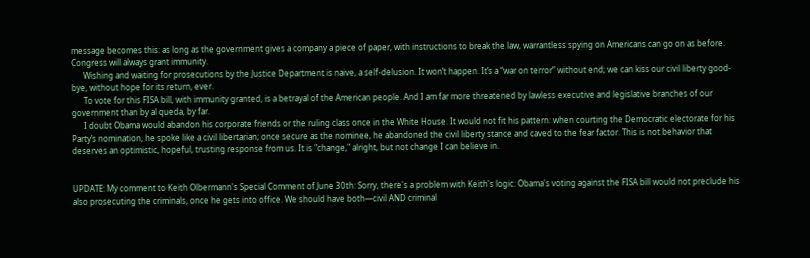message becomes this: as long as the government gives a company a piece of paper, with instructions to break the law, warrantless spying on Americans can go on as before. Congress will always grant immunity.
      Wishing and waiting for prosecutions by the Justice Department is naive, a self-delusion. It won’t happen. It’s a “war on terror” without end; we can kiss our civil liberty good-bye, without hope for its return, ever.
      To vote for this FISA bill, with immunity granted, is a betrayal of the American people. And I am far more threatened by lawless executive and legislative branches of our government than by al queda, by far.
      I doubt Obama would abandon his corporate friends or the ruling class once in the White House. It would not fit his pattern: when courting the Democratic electorate for his Party’s nomination, he spoke like a civil libertarian; once secure as the nominee, he abandoned the civil liberty stance and caved to the fear factor. This is not behavior that deserves an optimistic, hopeful, trusting response from us. It is "change," alright, but not change I can believe in.


UPDATE: My comment to Keith Olbermann's Special Comment of June 30th: Sorry, there's a problem with Keith's logic: Obama's voting against the FISA bill would not preclude his also prosecuting the criminals, once he gets into office. We should have both—civil AND criminal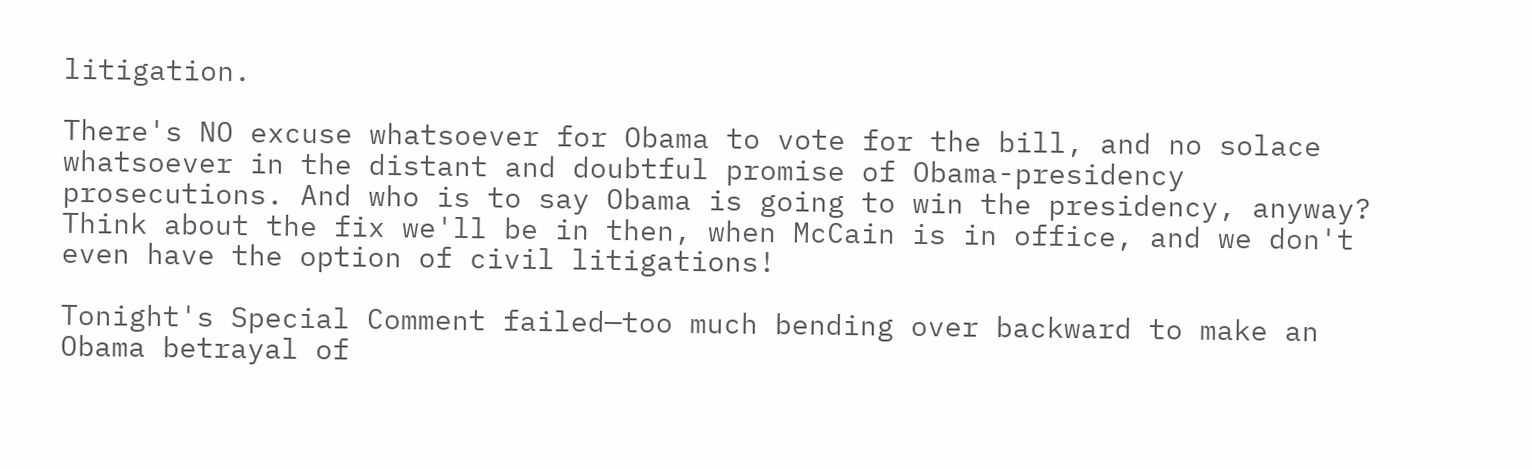litigation.

There's NO excuse whatsoever for Obama to vote for the bill, and no solace whatsoever in the distant and doubtful promise of Obama-presidency prosecutions. And who is to say Obama is going to win the presidency, anyway? Think about the fix we'll be in then, when McCain is in office, and we don't even have the option of civil litigations!

Tonight's Special Comment failed—too much bending over backward to make an Obama betrayal of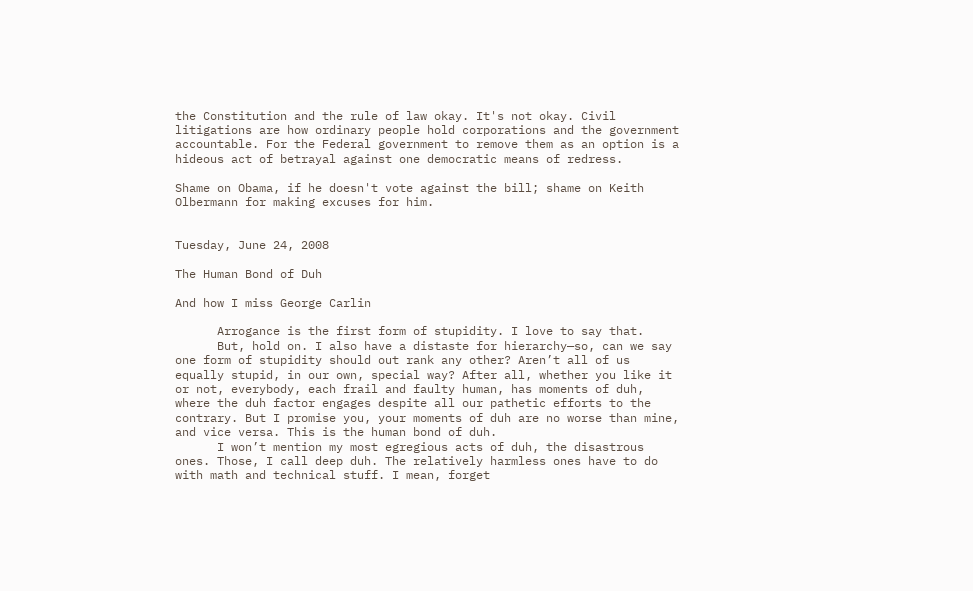the Constitution and the rule of law okay. It's not okay. Civil litigations are how ordinary people hold corporations and the government accountable. For the Federal government to remove them as an option is a hideous act of betrayal against one democratic means of redress.

Shame on Obama, if he doesn't vote against the bill; shame on Keith Olbermann for making excuses for him.


Tuesday, June 24, 2008

The Human Bond of Duh

And how I miss George Carlin

      Arrogance is the first form of stupidity. I love to say that.
      But, hold on. I also have a distaste for hierarchy—so, can we say one form of stupidity should out rank any other? Aren’t all of us equally stupid, in our own, special way? After all, whether you like it or not, everybody, each frail and faulty human, has moments of duh, where the duh factor engages despite all our pathetic efforts to the contrary. But I promise you, your moments of duh are no worse than mine, and vice versa. This is the human bond of duh.
      I won’t mention my most egregious acts of duh, the disastrous ones. Those, I call deep duh. The relatively harmless ones have to do with math and technical stuff. I mean, forget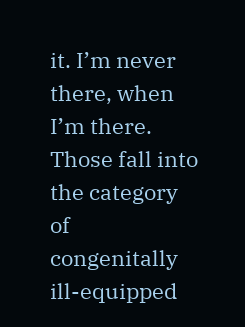it. I’m never there, when I’m there. Those fall into the category of congenitally ill-equipped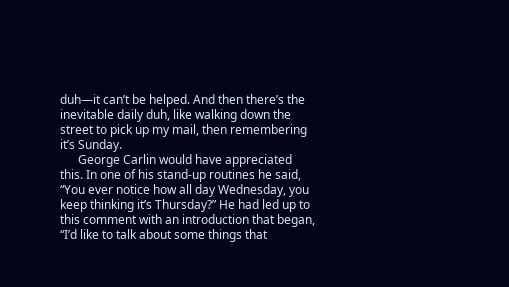duh—it can’t be helped. And then there’s the inevitable daily duh, like walking down the street to pick up my mail, then remembering it’s Sunday.
      George Carlin would have appreciated this. In one of his stand-up routines he said, “You ever notice how all day Wednesday, you keep thinking it’s Thursday?” He had led up to this comment with an introduction that began, “I’d like to talk about some things that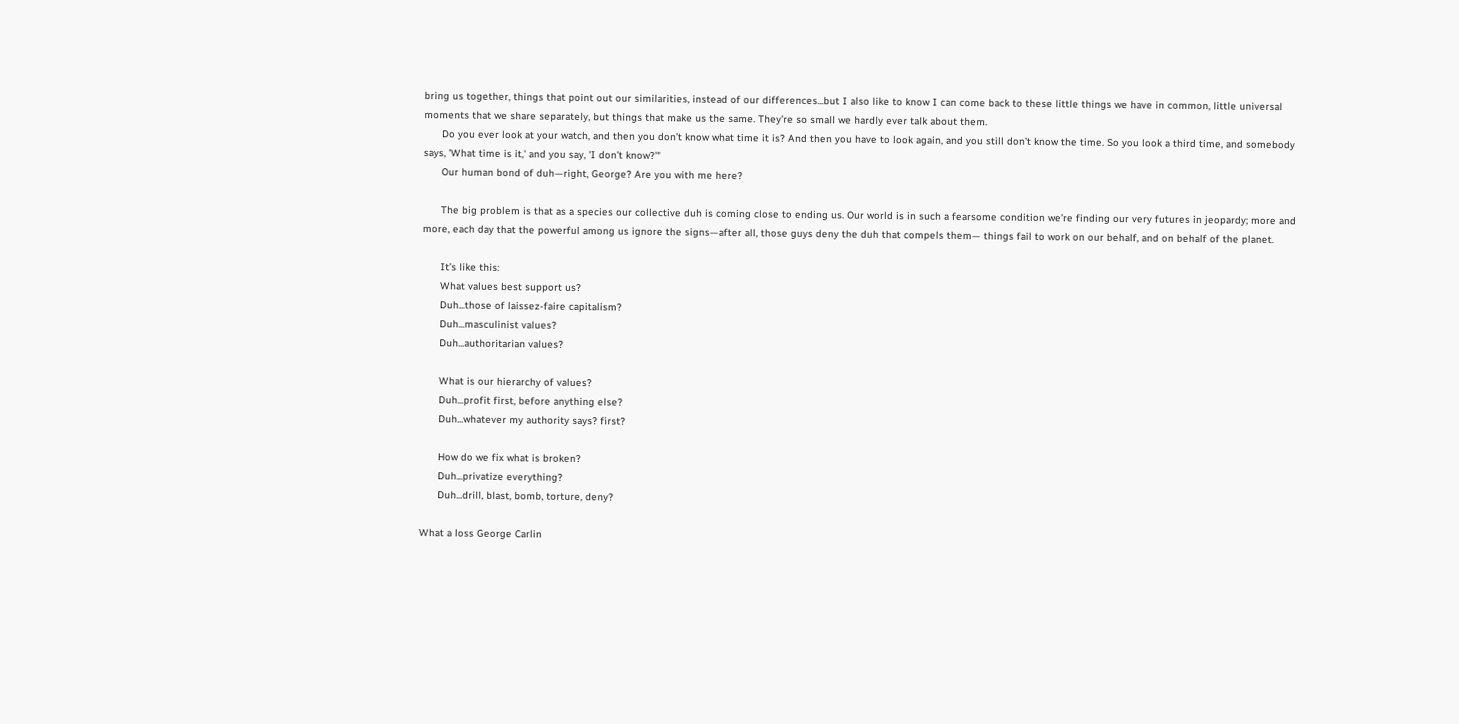bring us together, things that point out our similarities, instead of our differences...but I also like to know I can come back to these little things we have in common, little universal moments that we share separately, but things that make us the same. They’re so small we hardly ever talk about them.
      Do you ever look at your watch, and then you don’t know what time it is? And then you have to look again, and you still don’t know the time. So you look a third time, and somebody says, 'What time is it,' and you say, 'I don’t know?'"
      Our human bond of duh—right, George? Are you with me here?

      The big problem is that as a species our collective duh is coming close to ending us. Our world is in such a fearsome condition we’re finding our very futures in jeopardy; more and more, each day that the powerful among us ignore the signs—after all, those guys deny the duh that compels them— things fail to work on our behalf, and on behalf of the planet.

      It’s like this:
      What values best support us?
      Duh...those of laissez-faire capitalism?
      Duh...masculinist values?
      Duh...authoritarian values?

      What is our hierarchy of values?
      Duh...profit first, before anything else?
      Duh...whatever my authority says? first?

      How do we fix what is broken?
      Duh...privatize everything?
      Duh...drill, blast, bomb, torture, deny?

What a loss George Carlin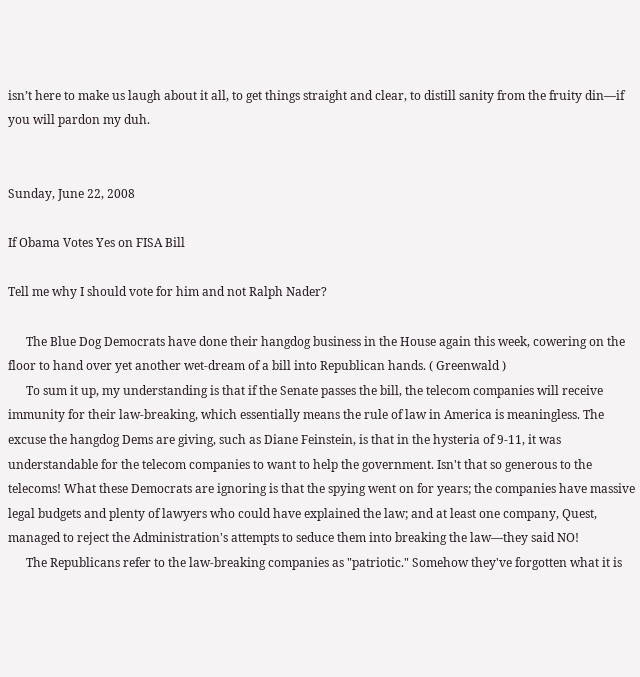isn’t here to make us laugh about it all, to get things straight and clear, to distill sanity from the fruity din—if you will pardon my duh.


Sunday, June 22, 2008

If Obama Votes Yes on FISA Bill

Tell me why I should vote for him and not Ralph Nader?

      The Blue Dog Democrats have done their hangdog business in the House again this week, cowering on the floor to hand over yet another wet-dream of a bill into Republican hands. ( Greenwald )
      To sum it up, my understanding is that if the Senate passes the bill, the telecom companies will receive immunity for their law-breaking, which essentially means the rule of law in America is meaningless. The excuse the hangdog Dems are giving, such as Diane Feinstein, is that in the hysteria of 9-11, it was understandable for the telecom companies to want to help the government. Isn't that so generous to the telecoms! What these Democrats are ignoring is that the spying went on for years; the companies have massive legal budgets and plenty of lawyers who could have explained the law; and at least one company, Quest, managed to reject the Administration's attempts to seduce them into breaking the law—they said NO!
      The Republicans refer to the law-breaking companies as "patriotic." Somehow they've forgotten what it is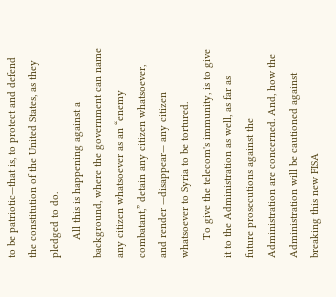to be patriotic—that is, to protect and defend the constitution of the United States, as they pledged to do.
      All this is happening against a background, where the government can name any citizen whatsoever as an “enemy combatant,” detain any citizen whatsoever, and render —disappear— any citizen whatsoever to Syria to be tortured.
      To give the telecom's immunity, is to give it to the Administration as well, as far as future prosecutions against the Administration are concerned. And, how the Administration will be cautioned against breaking this new FISA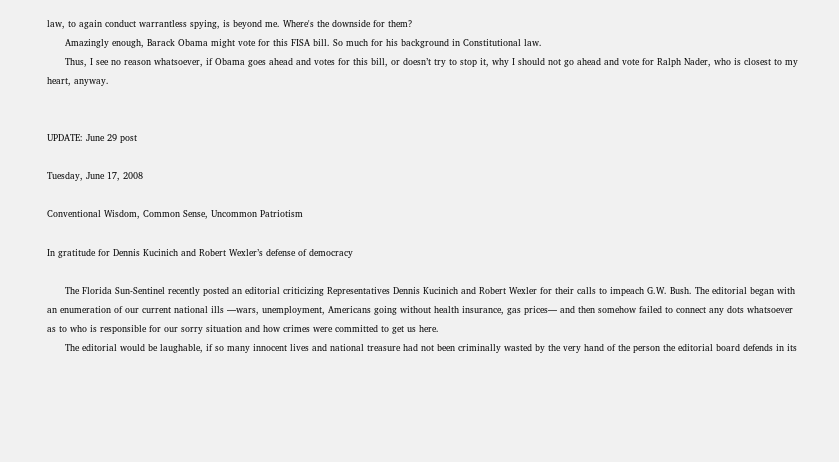law, to again conduct warrantless spying, is beyond me. Where's the downside for them?
      Amazingly enough, Barack Obama might vote for this FISA bill. So much for his background in Constitutional law.
      Thus, I see no reason whatsoever, if Obama goes ahead and votes for this bill, or doesn’t try to stop it, why I should not go ahead and vote for Ralph Nader, who is closest to my heart, anyway.


UPDATE: June 29 post

Tuesday, June 17, 2008

Conventional Wisdom, Common Sense, Uncommon Patriotism

In gratitude for Dennis Kucinich and Robert Wexler’s defense of democracy

      The Florida Sun-Sentinel recently posted an editorial criticizing Representatives Dennis Kucinich and Robert Wexler for their calls to impeach G.W. Bush. The editorial began with an enumeration of our current national ills —wars, unemployment, Americans going without health insurance, gas prices— and then somehow failed to connect any dots whatsoever as to who is responsible for our sorry situation and how crimes were committed to get us here.
      The editorial would be laughable, if so many innocent lives and national treasure had not been criminally wasted by the very hand of the person the editorial board defends in its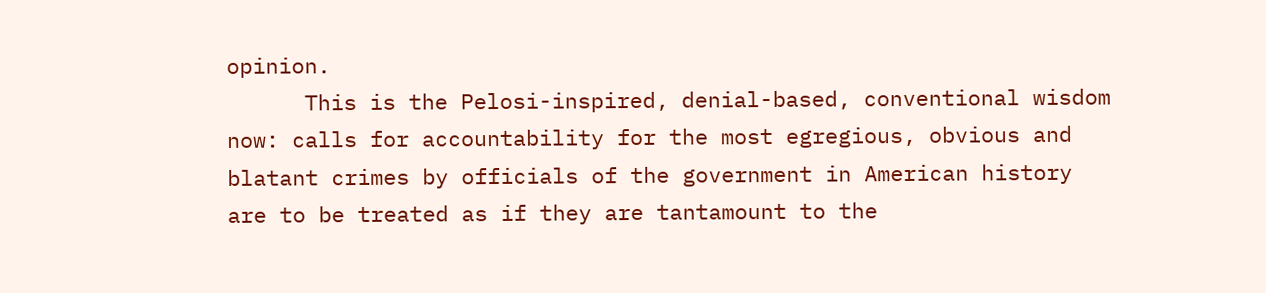opinion.
      This is the Pelosi-inspired, denial-based, conventional wisdom now: calls for accountability for the most egregious, obvious and blatant crimes by officials of the government in American history are to be treated as if they are tantamount to the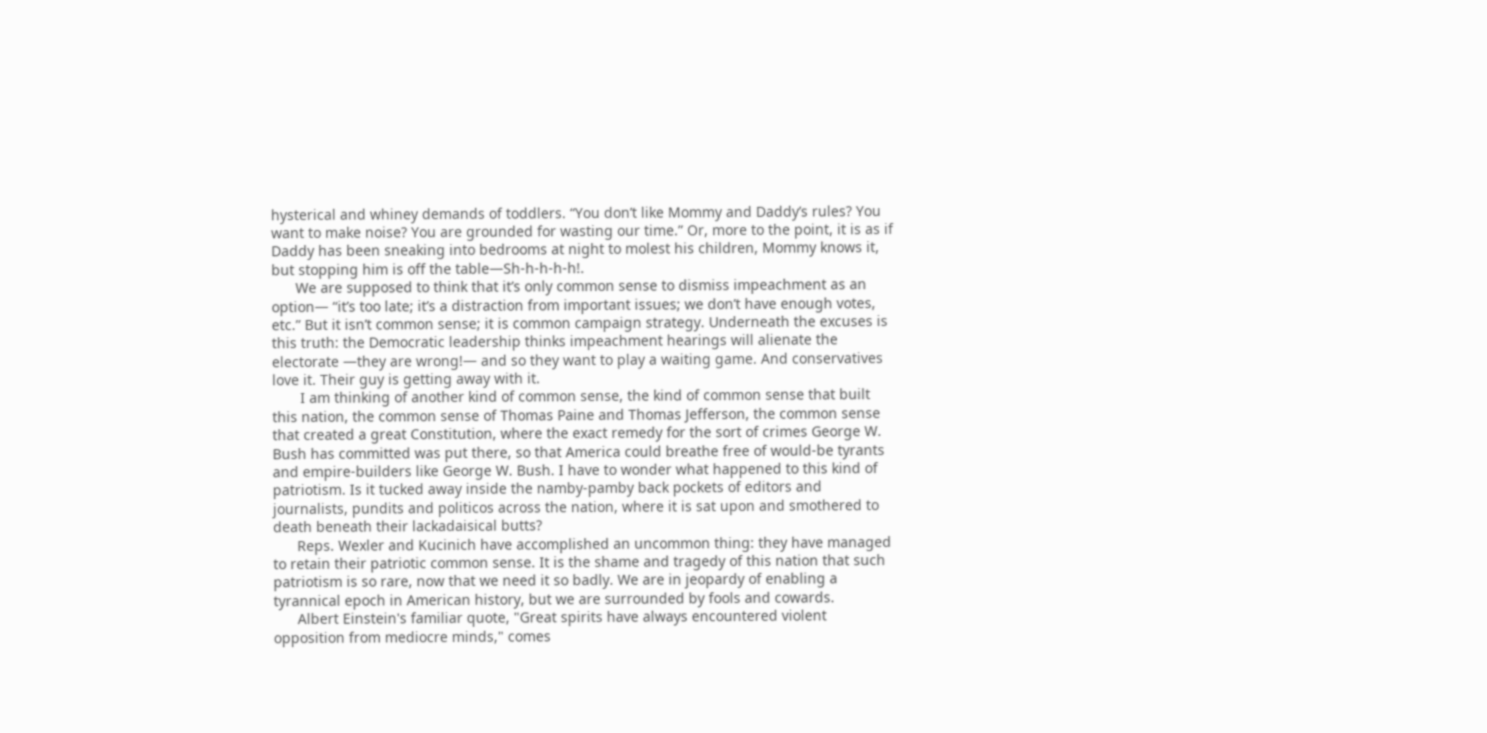hysterical and whiney demands of toddlers. “You don’t like Mommy and Daddy’s rules? You want to make noise? You are grounded for wasting our time.” Or, more to the point, it is as if Daddy has been sneaking into bedrooms at night to molest his children, Mommy knows it, but stopping him is off the table—Sh-h-h-h-h!.
      We are supposed to think that it’s only common sense to dismiss impeachment as an option— “it’s too late; it’s a distraction from important issues; we don’t have enough votes, etc.” But it isn’t common sense; it is common campaign strategy. Underneath the excuses is this truth: the Democratic leadership thinks impeachment hearings will alienate the electorate —they are wrong!— and so they want to play a waiting game. And conservatives love it. Their guy is getting away with it.
       I am thinking of another kind of common sense, the kind of common sense that built this nation, the common sense of Thomas Paine and Thomas Jefferson, the common sense that created a great Constitution, where the exact remedy for the sort of crimes George W. Bush has committed was put there, so that America could breathe free of would-be tyrants and empire-builders like George W. Bush. I have to wonder what happened to this kind of patriotism. Is it tucked away inside the namby-pamby back pockets of editors and journalists, pundits and politicos across the nation, where it is sat upon and smothered to death beneath their lackadaisical butts?
      Reps. Wexler and Kucinich have accomplished an uncommon thing: they have managed to retain their patriotic common sense. It is the shame and tragedy of this nation that such patriotism is so rare, now that we need it so badly. We are in jeopardy of enabling a tyrannical epoch in American history, but we are surrounded by fools and cowards.
      Albert Einstein's familiar quote, "Great spirits have always encountered violent opposition from mediocre minds," comes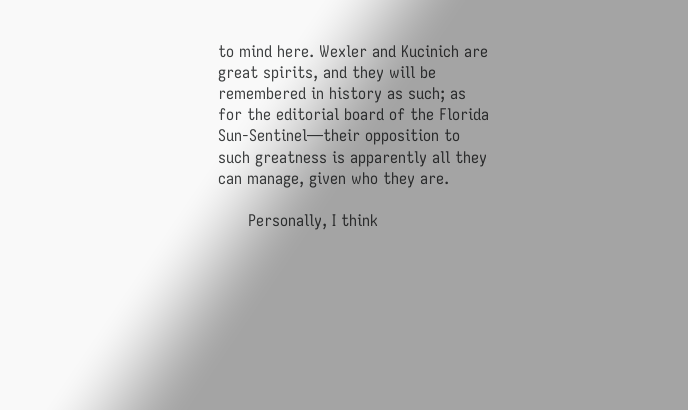to mind here. Wexler and Kucinich are great spirits, and they will be remembered in history as such; as for the editorial board of the Florida Sun-Sentinel—their opposition to such greatness is apparently all they can manage, given who they are.

      Personally, I think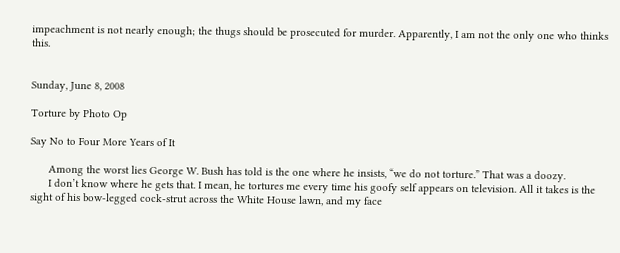impeachment is not nearly enough; the thugs should be prosecuted for murder. Apparently, I am not the only one who thinks this.


Sunday, June 8, 2008

Torture by Photo Op

Say No to Four More Years of It

      Among the worst lies George W. Bush has told is the one where he insists, “we do not torture.” That was a doozy.
      I don’t know where he gets that. I mean, he tortures me every time his goofy self appears on television. All it takes is the sight of his bow-legged cock-strut across the White House lawn, and my face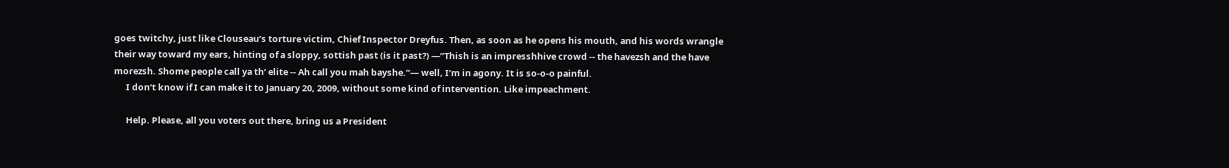goes twitchy, just like Clouseau’s torture victim, Chief Inspector Dreyfus. Then, as soon as he opens his mouth, and his words wrangle their way toward my ears, hinting of a sloppy, sottish past (is it past?) —”Thish is an impresshhive crowd -- the havezsh and the have morezsh. Shome people call ya th’ elite -- Ah call you mah bayshe.”— well, I’m in agony. It is so-o-o painful.
      I don’t know if I can make it to January 20, 2009, without some kind of intervention. Like impeachment.

      Help. Please, all you voters out there, bring us a President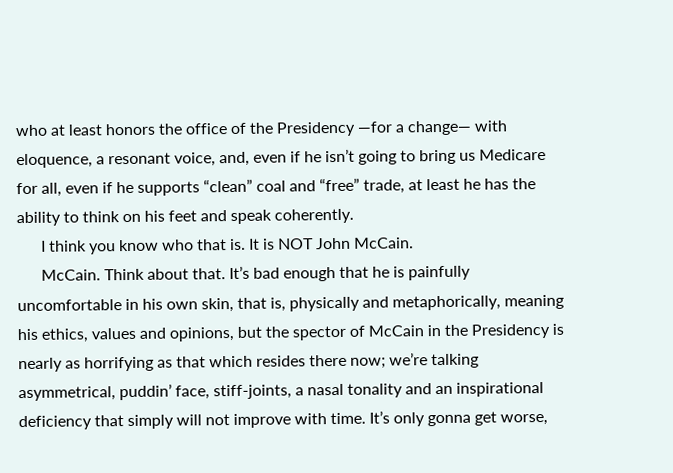who at least honors the office of the Presidency —for a change— with eloquence, a resonant voice, and, even if he isn’t going to bring us Medicare for all, even if he supports “clean” coal and “free” trade, at least he has the ability to think on his feet and speak coherently.
      I think you know who that is. It is NOT John McCain.
      McCain. Think about that. It’s bad enough that he is painfully uncomfortable in his own skin, that is, physically and metaphorically, meaning his ethics, values and opinions, but the spector of McCain in the Presidency is nearly as horrifying as that which resides there now; we’re talking asymmetrical, puddin’ face, stiff-joints, a nasal tonality and an inspirational deficiency that simply will not improve with time. It’s only gonna get worse,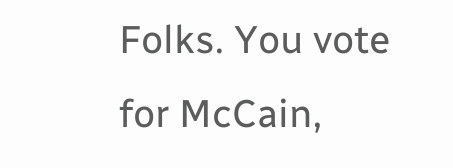Folks. You vote for McCain,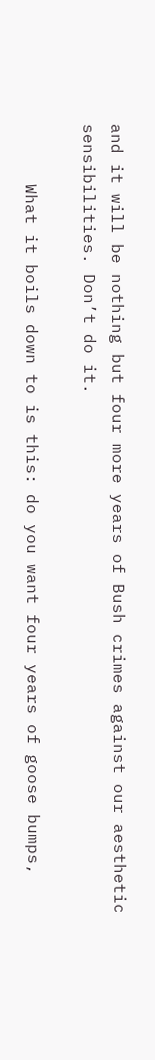and it will be nothing but four more years of Bush crimes against our aesthetic sensibilities. Don’t do it.

      What it boils down to is this: do you want four years of goose bumps,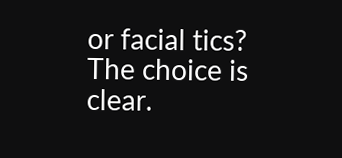or facial tics? The choice is clear.